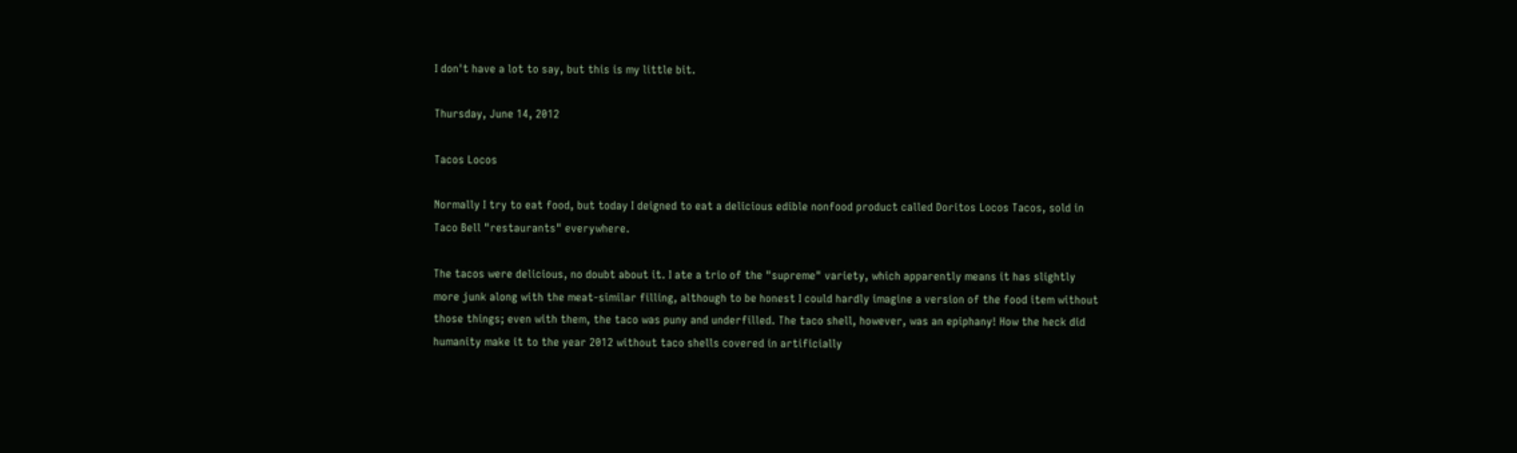I don't have a lot to say, but this is my little bit.

Thursday, June 14, 2012

Tacos Locos

Normally I try to eat food, but today I deigned to eat a delicious edible nonfood product called Doritos Locos Tacos, sold in Taco Bell "restaurants" everywhere.

The tacos were delicious, no doubt about it. I ate a trio of the "supreme" variety, which apparently means it has slightly more junk along with the meat-similar filling, although to be honest I could hardly imagine a version of the food item without those things; even with them, the taco was puny and underfilled. The taco shell, however, was an epiphany! How the heck did humanity make it to the year 2012 without taco shells covered in artificially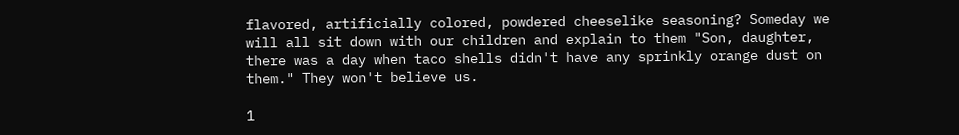flavored, artificially colored, powdered cheeselike seasoning? Someday we will all sit down with our children and explain to them "Son, daughter, there was a day when taco shells didn't have any sprinkly orange dust on them." They won't believe us.

1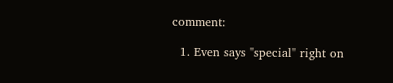comment:

  1. Even says "special" right on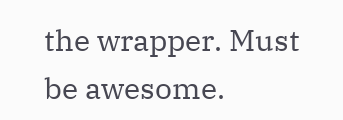the wrapper. Must be awesome.